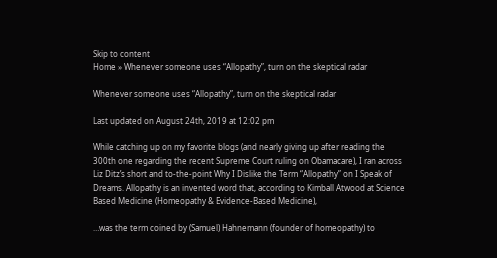Skip to content
Home » Whenever someone uses “Allopathy”, turn on the skeptical radar

Whenever someone uses “Allopathy”, turn on the skeptical radar

Last updated on August 24th, 2019 at 12:02 pm

While catching up on my favorite blogs (and nearly giving up after reading the 300th one regarding the recent Supreme Court ruling on Obamacare), I ran across Liz Ditz’s short and to-the-point Why I Dislike the Term “Allopathy” on I Speak of Dreams. Allopathy is an invented word that, according to Kimball Atwood at Science Based Medicine (Homeopathy & Evidence-Based Medicine),

…was the term coined by (Samuel) Hahnemann (founder of homeopathy) to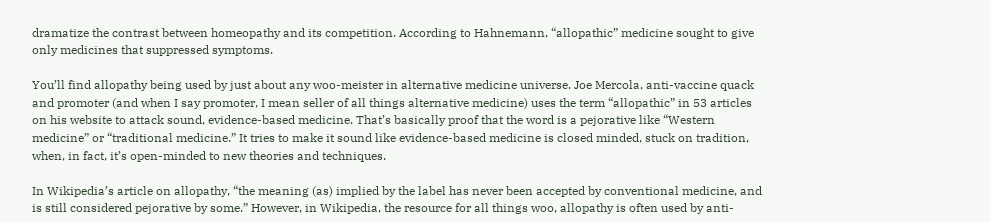dramatize the contrast between homeopathy and its competition. According to Hahnemann, “allopathic” medicine sought to give only medicines that suppressed symptoms.

You’ll find allopathy being used by just about any woo-meister in alternative medicine universe. Joe Mercola, anti-vaccine quack and promoter (and when I say promoter, I mean seller of all things alternative medicine) uses the term “allopathic” in 53 articles on his website to attack sound, evidence-based medicine. That’s basically proof that the word is a pejorative like “Western medicine” or “traditional medicine.” It tries to make it sound like evidence-based medicine is closed minded, stuck on tradition, when, in fact, it’s open-minded to new theories and techniques.

In Wikipedia’s article on allopathy, “the meaning (as) implied by the label has never been accepted by conventional medicine, and is still considered pejorative by some.” However, in Wikipedia, the resource for all things woo, allopathy is often used by anti-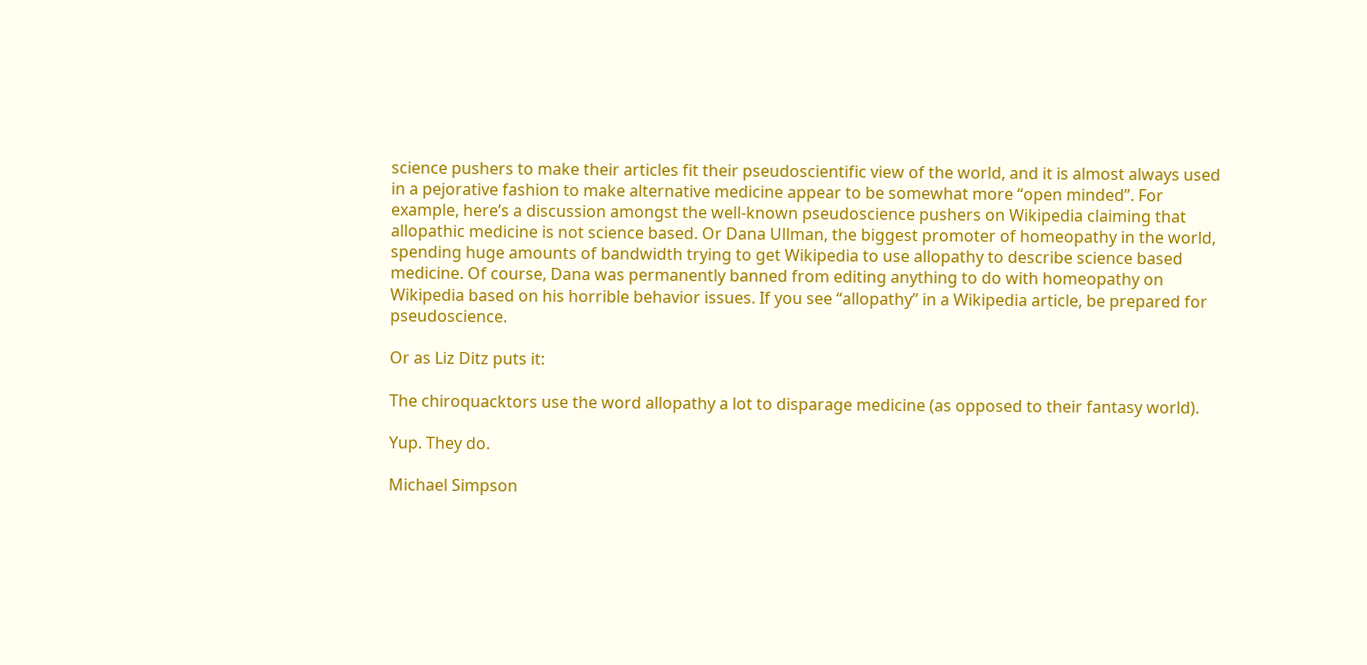science pushers to make their articles fit their pseudoscientific view of the world, and it is almost always used in a pejorative fashion to make alternative medicine appear to be somewhat more “open minded”. For example, here’s a discussion amongst the well-known pseudoscience pushers on Wikipedia claiming that allopathic medicine is not science based. Or Dana Ullman, the biggest promoter of homeopathy in the world, spending huge amounts of bandwidth trying to get Wikipedia to use allopathy to describe science based medicine. Of course, Dana was permanently banned from editing anything to do with homeopathy on Wikipedia based on his horrible behavior issues. If you see “allopathy” in a Wikipedia article, be prepared for pseudoscience.

Or as Liz Ditz puts it:

The chiroquacktors use the word allopathy a lot to disparage medicine (as opposed to their fantasy world).

Yup. They do.

Michael Simpson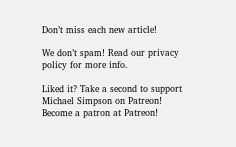Don’t miss each new article!

We don’t spam! Read our privacy policy for more info.

Liked it? Take a second to support Michael Simpson on Patreon!
Become a patron at Patreon!